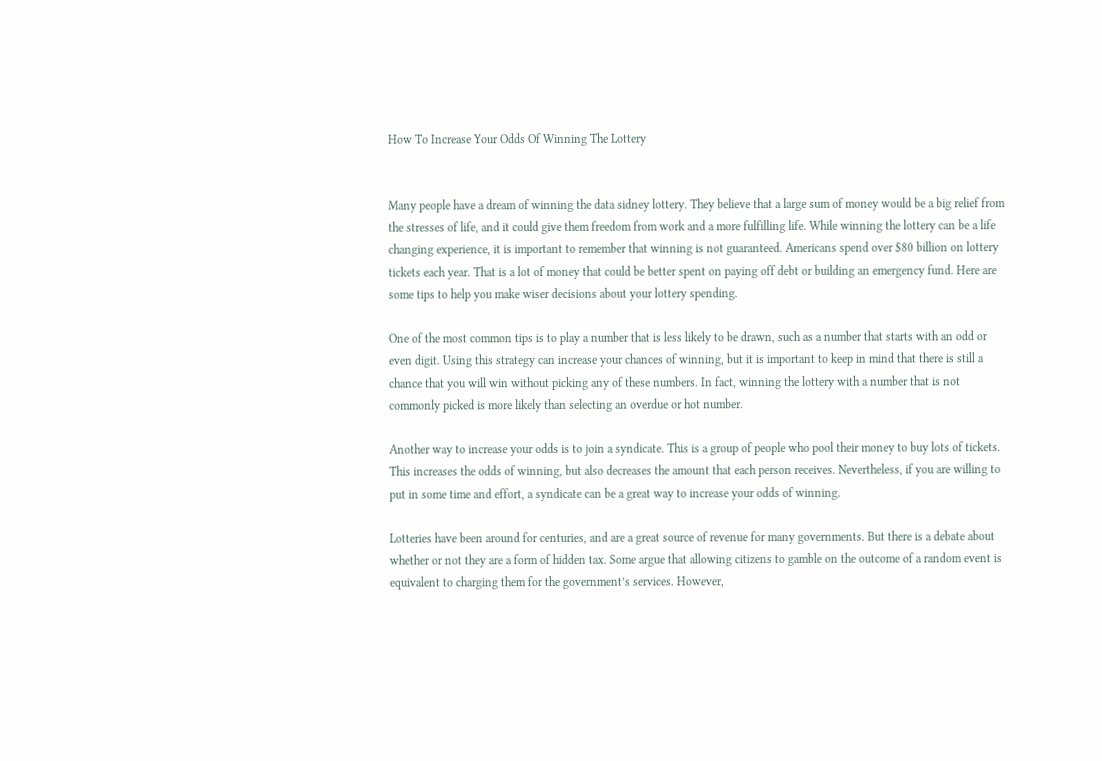How To Increase Your Odds Of Winning The Lottery


Many people have a dream of winning the data sidney lottery. They believe that a large sum of money would be a big relief from the stresses of life, and it could give them freedom from work and a more fulfilling life. While winning the lottery can be a life changing experience, it is important to remember that winning is not guaranteed. Americans spend over $80 billion on lottery tickets each year. That is a lot of money that could be better spent on paying off debt or building an emergency fund. Here are some tips to help you make wiser decisions about your lottery spending.

One of the most common tips is to play a number that is less likely to be drawn, such as a number that starts with an odd or even digit. Using this strategy can increase your chances of winning, but it is important to keep in mind that there is still a chance that you will win without picking any of these numbers. In fact, winning the lottery with a number that is not commonly picked is more likely than selecting an overdue or hot number.

Another way to increase your odds is to join a syndicate. This is a group of people who pool their money to buy lots of tickets. This increases the odds of winning, but also decreases the amount that each person receives. Nevertheless, if you are willing to put in some time and effort, a syndicate can be a great way to increase your odds of winning.

Lotteries have been around for centuries, and are a great source of revenue for many governments. But there is a debate about whether or not they are a form of hidden tax. Some argue that allowing citizens to gamble on the outcome of a random event is equivalent to charging them for the government’s services. However,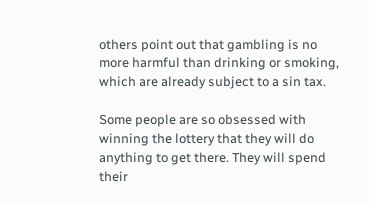others point out that gambling is no more harmful than drinking or smoking, which are already subject to a sin tax.

Some people are so obsessed with winning the lottery that they will do anything to get there. They will spend their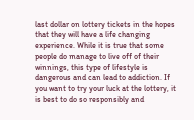last dollar on lottery tickets in the hopes that they will have a life changing experience. While it is true that some people do manage to live off of their winnings, this type of lifestyle is dangerous and can lead to addiction. If you want to try your luck at the lottery, it is best to do so responsibly and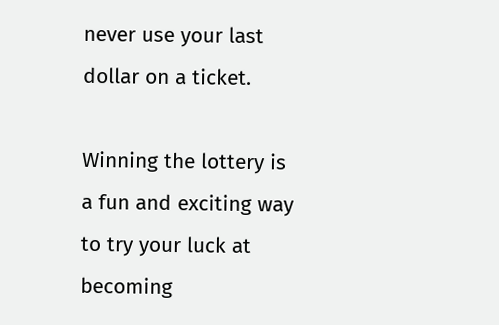never use your last dollar on a ticket.

Winning the lottery is a fun and exciting way to try your luck at becoming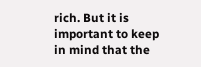rich. But it is important to keep in mind that the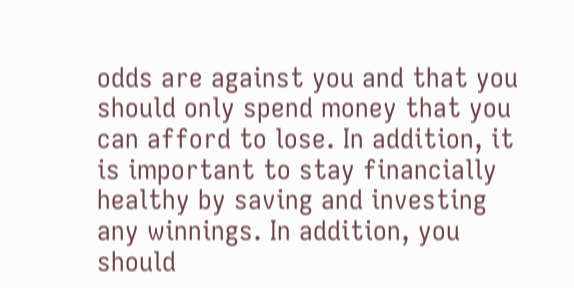odds are against you and that you should only spend money that you can afford to lose. In addition, it is important to stay financially healthy by saving and investing any winnings. In addition, you should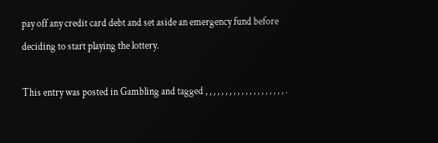pay off any credit card debt and set aside an emergency fund before deciding to start playing the lottery.

This entry was posted in Gambling and tagged , , , , , , , , , , , , , , , , , , , , .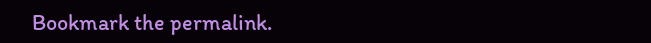Bookmark the permalink.